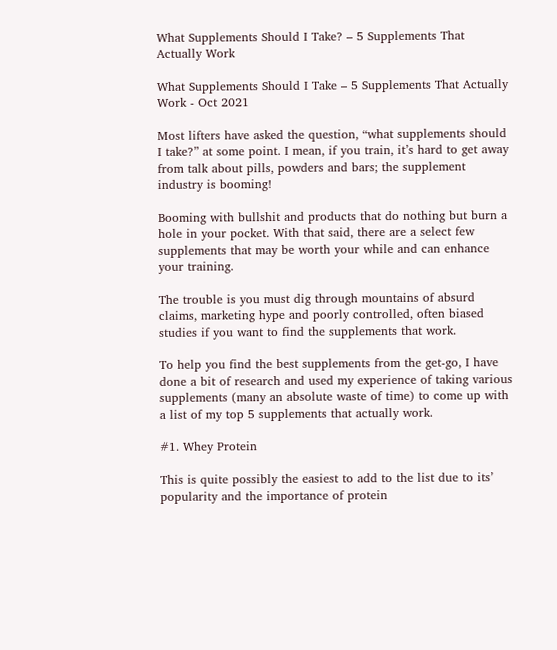What Supplements Should I Take? – 5 Supplements That Actually Work

What Supplements Should I Take – 5 Supplements That Actually Work - Oct 2021

Most lifters have asked the question, “what supplements should I take?” at some point. I mean, if you train, it’s hard to get away from talk about pills, powders and bars; the supplement industry is booming!

Booming with bullshit and products that do nothing but burn a hole in your pocket. With that said, there are a select few supplements that may be worth your while and can enhance your training.

The trouble is you must dig through mountains of absurd claims, marketing hype and poorly controlled, often biased studies if you want to find the supplements that work.

To help you find the best supplements from the get-go, I have done a bit of research and used my experience of taking various supplements (many an absolute waste of time) to come up with a list of my top 5 supplements that actually work.

#1. Whey Protein

This is quite possibly the easiest to add to the list due to its’ popularity and the importance of protein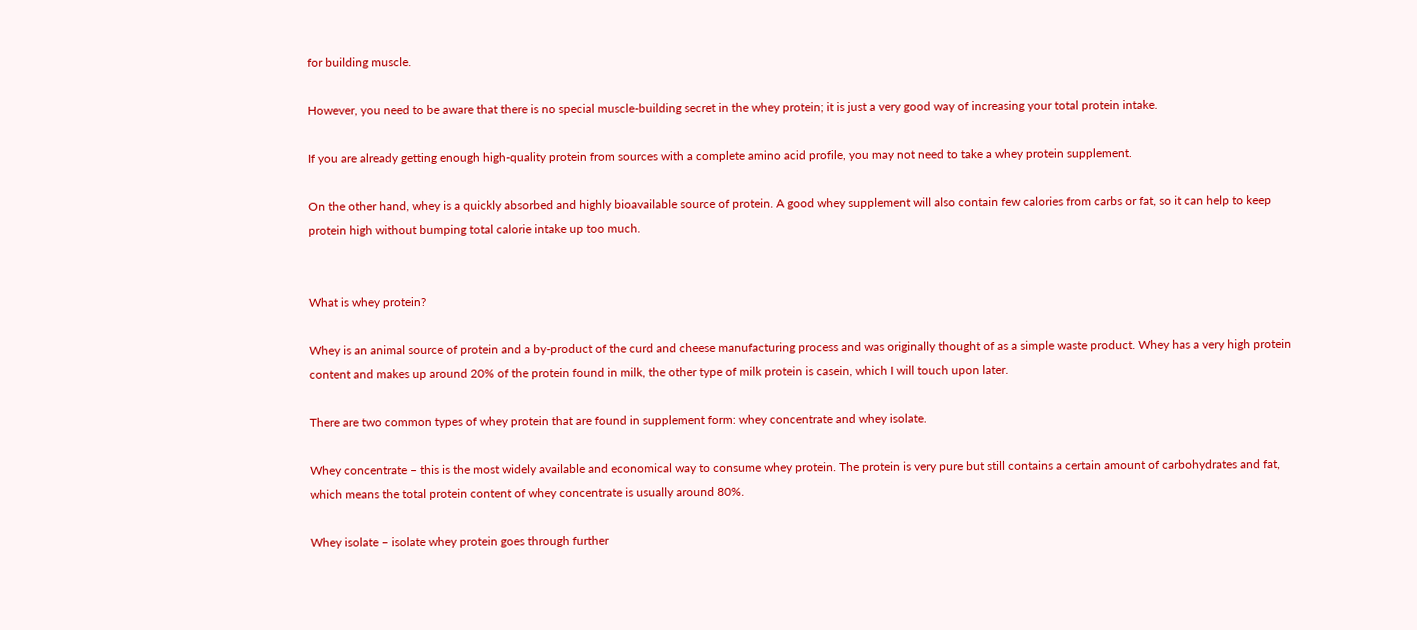for building muscle.

However, you need to be aware that there is no special muscle-building secret in the whey protein; it is just a very good way of increasing your total protein intake.

If you are already getting enough high-quality protein from sources with a complete amino acid profile, you may not need to take a whey protein supplement.

On the other hand, whey is a quickly absorbed and highly bioavailable source of protein. A good whey supplement will also contain few calories from carbs or fat, so it can help to keep protein high without bumping total calorie intake up too much.


What is whey protein?

Whey is an animal source of protein and a by-product of the curd and cheese manufacturing process and was originally thought of as a simple waste product. Whey has a very high protein content and makes up around 20% of the protein found in milk, the other type of milk protein is casein, which I will touch upon later.

There are two common types of whey protein that are found in supplement form: whey concentrate and whey isolate.

Whey concentrate – this is the most widely available and economical way to consume whey protein. The protein is very pure but still contains a certain amount of carbohydrates and fat, which means the total protein content of whey concentrate is usually around 80%.

Whey isolate – isolate whey protein goes through further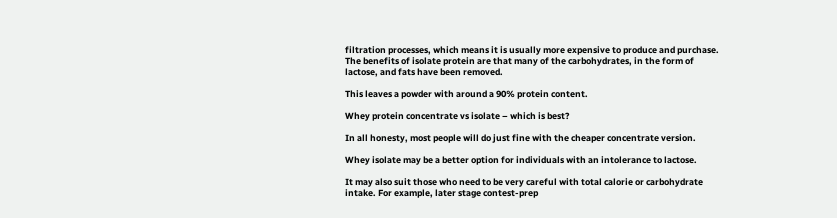filtration processes, which means it is usually more expensive to produce and purchase. The benefits of isolate protein are that many of the carbohydrates, in the form of lactose, and fats have been removed.

This leaves a powder with around a 90% protein content.

Whey protein concentrate vs isolate – which is best?

In all honesty, most people will do just fine with the cheaper concentrate version.

Whey isolate may be a better option for individuals with an intolerance to lactose.

It may also suit those who need to be very careful with total calorie or carbohydrate intake. For example, later stage contest-prep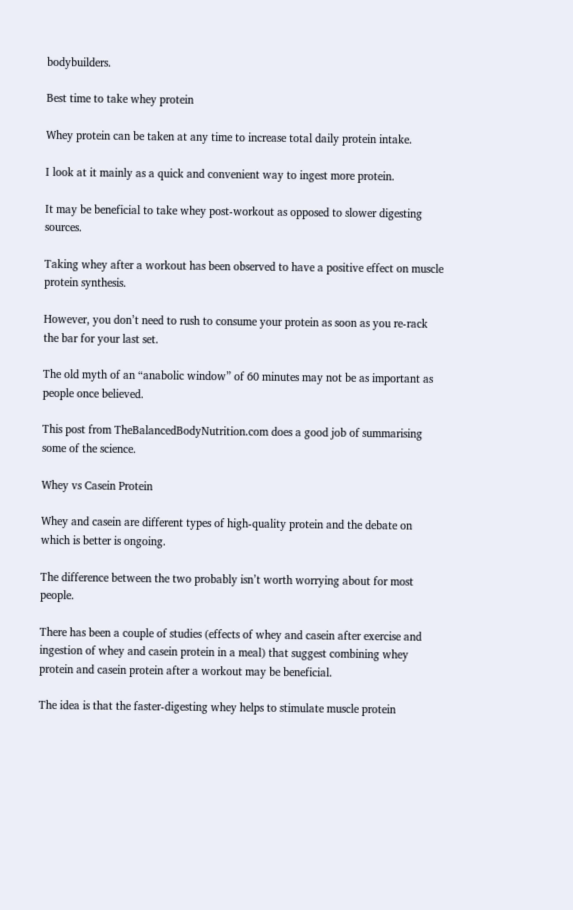bodybuilders.

Best time to take whey protein

Whey protein can be taken at any time to increase total daily protein intake.

I look at it mainly as a quick and convenient way to ingest more protein.

It may be beneficial to take whey post-workout as opposed to slower digesting sources.

Taking whey after a workout has been observed to have a positive effect on muscle protein synthesis.

However, you don’t need to rush to consume your protein as soon as you re-rack the bar for your last set.

The old myth of an “anabolic window” of 60 minutes may not be as important as people once believed.

This post from TheBalancedBodyNutrition.com does a good job of summarising some of the science.

Whey vs Casein Protein

Whey and casein are different types of high-quality protein and the debate on which is better is ongoing.

The difference between the two probably isn’t worth worrying about for most people.

There has been a couple of studies (effects of whey and casein after exercise and ingestion of whey and casein protein in a meal) that suggest combining whey protein and casein protein after a workout may be beneficial.

The idea is that the faster-digesting whey helps to stimulate muscle protein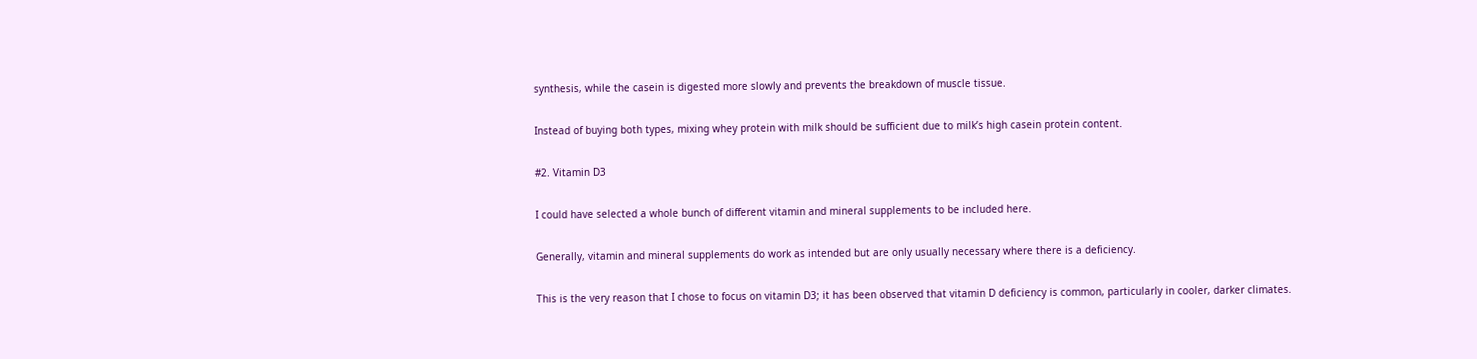synthesis, while the casein is digested more slowly and prevents the breakdown of muscle tissue.

Instead of buying both types, mixing whey protein with milk should be sufficient due to milk’s high casein protein content.

#2. Vitamin D3

I could have selected a whole bunch of different vitamin and mineral supplements to be included here.

Generally, vitamin and mineral supplements do work as intended but are only usually necessary where there is a deficiency.

This is the very reason that I chose to focus on vitamin D3; it has been observed that vitamin D deficiency is common, particularly in cooler, darker climates.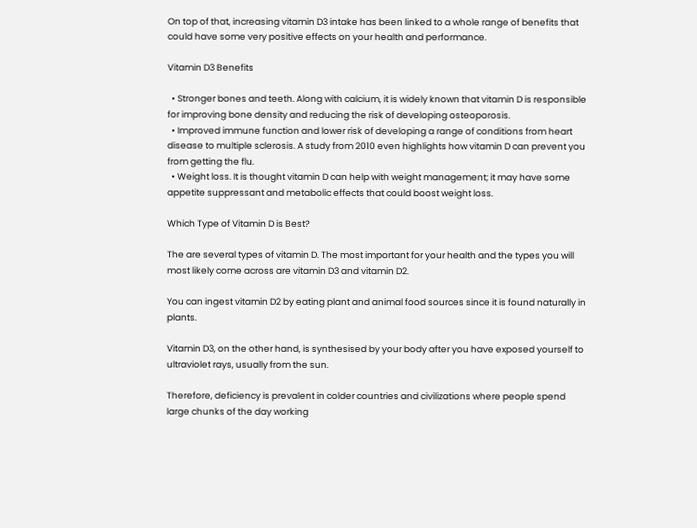On top of that, increasing vitamin D3 intake has been linked to a whole range of benefits that could have some very positive effects on your health and performance.

Vitamin D3 Benefits

  • Stronger bones and teeth. Along with calcium, it is widely known that vitamin D is responsible for improving bone density and reducing the risk of developing osteoporosis.
  • Improved immune function and lower risk of developing a range of conditions from heart disease to multiple sclerosis. A study from 2010 even highlights how vitamin D can prevent you from getting the flu.
  • Weight loss. It is thought vitamin D can help with weight management; it may have some appetite suppressant and metabolic effects that could boost weight loss.

Which Type of Vitamin D is Best?

The are several types of vitamin D. The most important for your health and the types you will most likely come across are vitamin D3 and vitamin D2.

You can ingest vitamin D2 by eating plant and animal food sources since it is found naturally in plants.

Vitamin D3, on the other hand, is synthesised by your body after you have exposed yourself to ultraviolet rays, usually from the sun.

Therefore, deficiency is prevalent in colder countries and civilizations where people spend large chunks of the day working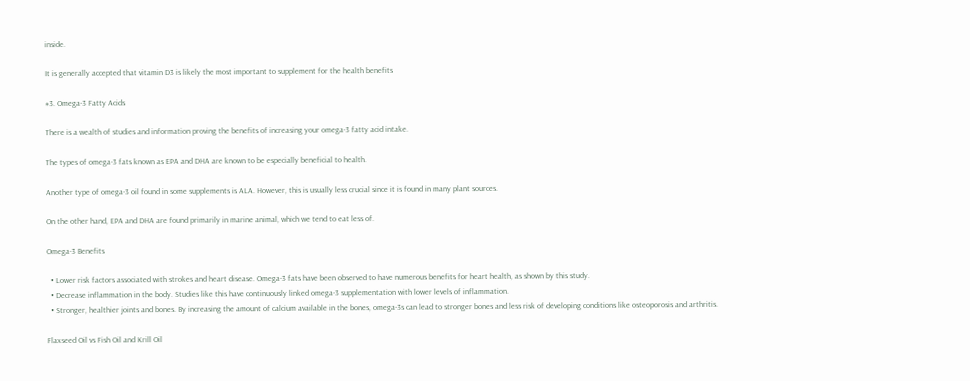inside.

It is generally accepted that vitamin D3 is likely the most important to supplement for the health benefits

#3. Omega-3 Fatty Acids

There is a wealth of studies and information proving the benefits of increasing your omega-3 fatty acid intake.

The types of omega-3 fats known as EPA and DHA are known to be especially beneficial to health.

Another type of omega-3 oil found in some supplements is ALA. However, this is usually less crucial since it is found in many plant sources.

On the other hand, EPA and DHA are found primarily in marine animal, which we tend to eat less of.

Omega-3 Benefits

  • Lower risk factors associated with strokes and heart disease. Omega-3 fats have been observed to have numerous benefits for heart health, as shown by this study.
  • Decrease inflammation in the body. Studies like this have continuously linked omega-3 supplementation with lower levels of inflammation.
  • Stronger, healthier joints and bones. By increasing the amount of calcium available in the bones, omega-3s can lead to stronger bones and less risk of developing conditions like osteoporosis and arthritis.

Flaxseed Oil vs Fish Oil and Krill Oil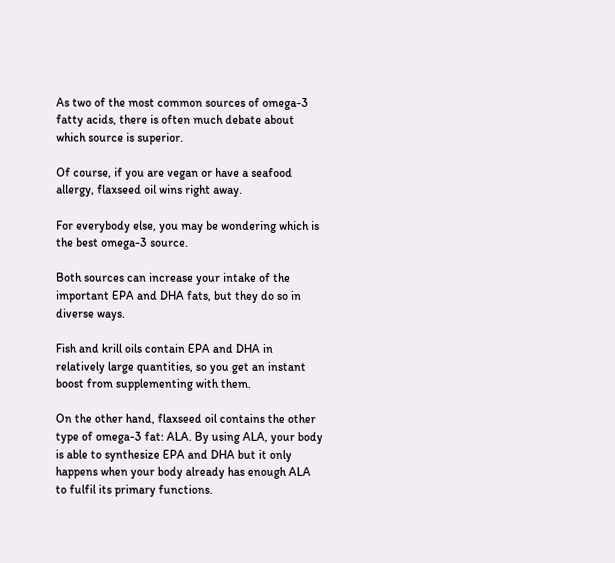As two of the most common sources of omega-3 fatty acids, there is often much debate about which source is superior.

Of course, if you are vegan or have a seafood allergy, flaxseed oil wins right away.

For everybody else, you may be wondering which is the best omega-3 source.

Both sources can increase your intake of the important EPA and DHA fats, but they do so in diverse ways.

Fish and krill oils contain EPA and DHA in relatively large quantities, so you get an instant boost from supplementing with them.

On the other hand, flaxseed oil contains the other type of omega-3 fat: ALA. By using ALA, your body is able to synthesize EPA and DHA but it only happens when your body already has enough ALA to fulfil its primary functions.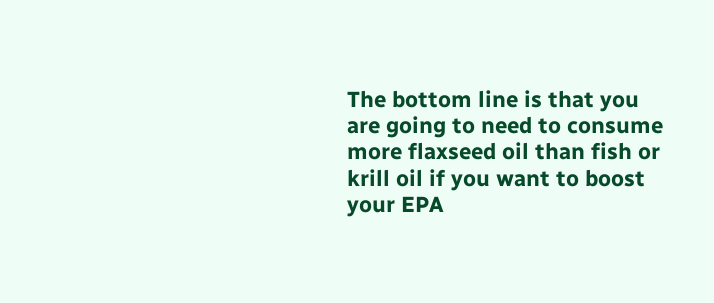The bottom line is that you are going to need to consume more flaxseed oil than fish or krill oil if you want to boost your EPA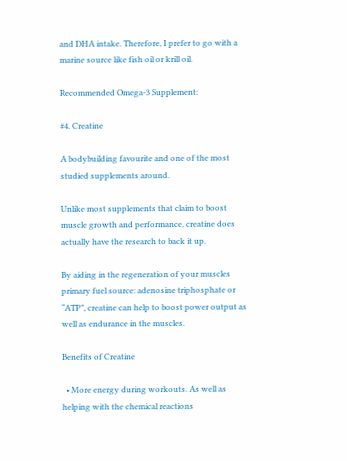and DHA intake. Therefore, I prefer to go with a marine source like fish oil or krill oil.

Recommended Omega-3 Supplement:

#4. Creatine

A bodybuilding favourite and one of the most studied supplements around.

Unlike most supplements that claim to boost muscle growth and performance, creatine does actually have the research to back it up.

By aiding in the regeneration of your muscles primary fuel source: adenosine triphosphate or “ATP”, creatine can help to boost power output as well as endurance in the muscles.

Benefits of Creatine

  • More energy during workouts. As well as helping with the chemical reactions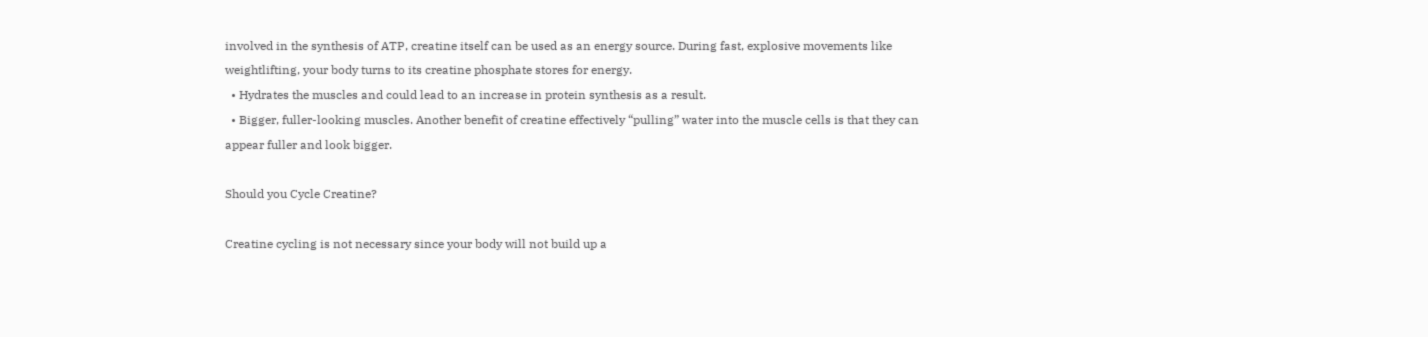involved in the synthesis of ATP, creatine itself can be used as an energy source. During fast, explosive movements like weightlifting, your body turns to its creatine phosphate stores for energy.
  • Hydrates the muscles and could lead to an increase in protein synthesis as a result.
  • Bigger, fuller-looking muscles. Another benefit of creatine effectively “pulling” water into the muscle cells is that they can appear fuller and look bigger.

Should you Cycle Creatine?

Creatine cycling is not necessary since your body will not build up a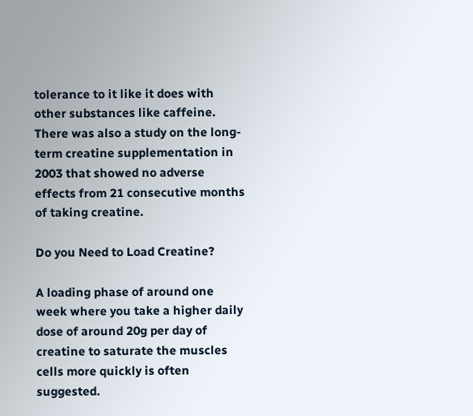tolerance to it like it does with other substances like caffeine. There was also a study on the long-term creatine supplementation in 2003 that showed no adverse effects from 21 consecutive months of taking creatine.

Do you Need to Load Creatine?

A loading phase of around one week where you take a higher daily dose of around 20g per day of creatine to saturate the muscles cells more quickly is often suggested.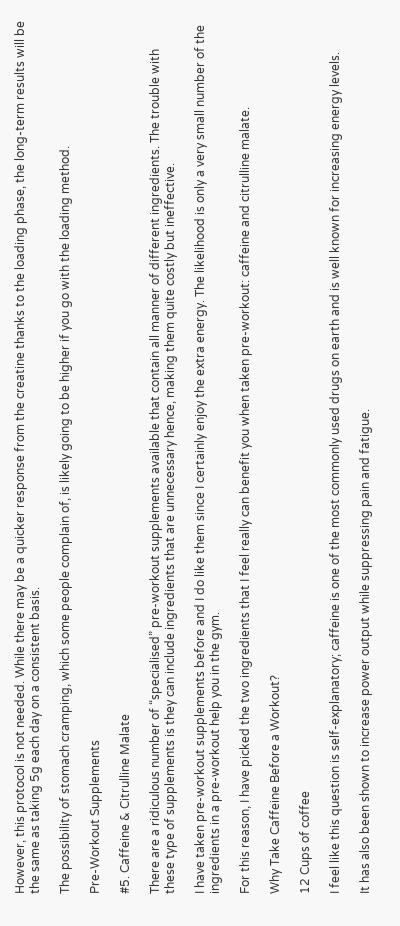However, this protocol is not needed. While there may be a quicker response from the creatine thanks to the loading phase, the long-term results will be the same as taking 5g each day on a consistent basis.

The possibility of stomach cramping, which some people complain of, is likely going to be higher if you go with the loading method.

Pre-Workout Supplements

#5. Caffeine & Citrulline Malate

There are a ridiculous number of “specialised” pre-workout supplements available that contain all manner of different ingredients. The trouble with these type of supplements is they can include ingredients that are unnecessary hence, making them quite costly but ineffective.

I have taken pre-workout supplements before and I do like them since I certainly enjoy the extra energy. The likelihood is only a very small number of the ingredients in a pre-workout help you in the gym.

For this reason, I have picked the two ingredients that I feel really can benefit you when taken pre-workout: caffeine and citrulline malate.

Why Take Caffeine Before a Workout?

12 Cups of coffee

I feel like this question is self-explanatory; caffeine is one of the most commonly used drugs on earth and is well known for increasing energy levels.

It has also been shown to increase power output while suppressing pain and fatigue.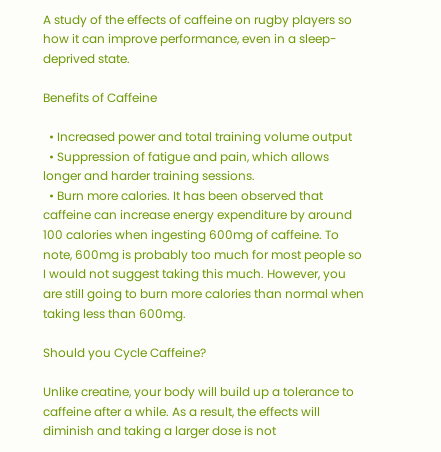A study of the effects of caffeine on rugby players so how it can improve performance, even in a sleep-deprived state.

Benefits of Caffeine

  • Increased power and total training volume output
  • Suppression of fatigue and pain, which allows longer and harder training sessions.
  • Burn more calories. It has been observed that caffeine can increase energy expenditure by around 100 calories when ingesting 600mg of caffeine. To note, 600mg is probably too much for most people so I would not suggest taking this much. However, you are still going to burn more calories than normal when taking less than 600mg.

Should you Cycle Caffeine?

Unlike creatine, your body will build up a tolerance to caffeine after a while. As a result, the effects will diminish and taking a larger dose is not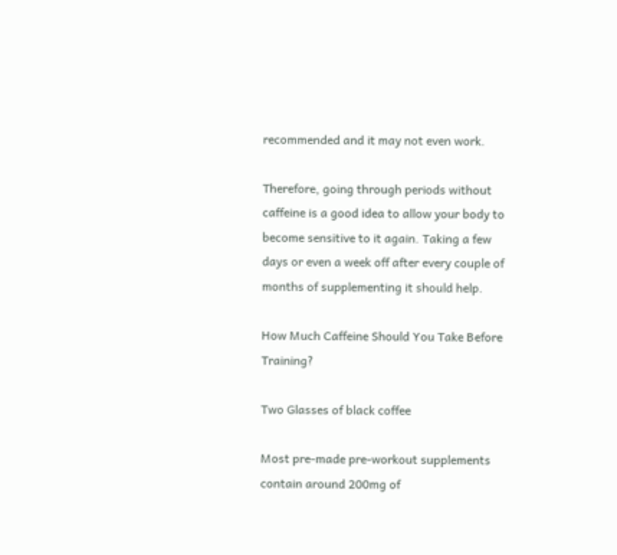recommended and it may not even work.

Therefore, going through periods without caffeine is a good idea to allow your body to become sensitive to it again. Taking a few days or even a week off after every couple of months of supplementing it should help.

How Much Caffeine Should You Take Before Training?

Two Glasses of black coffee

Most pre-made pre-workout supplements contain around 200mg of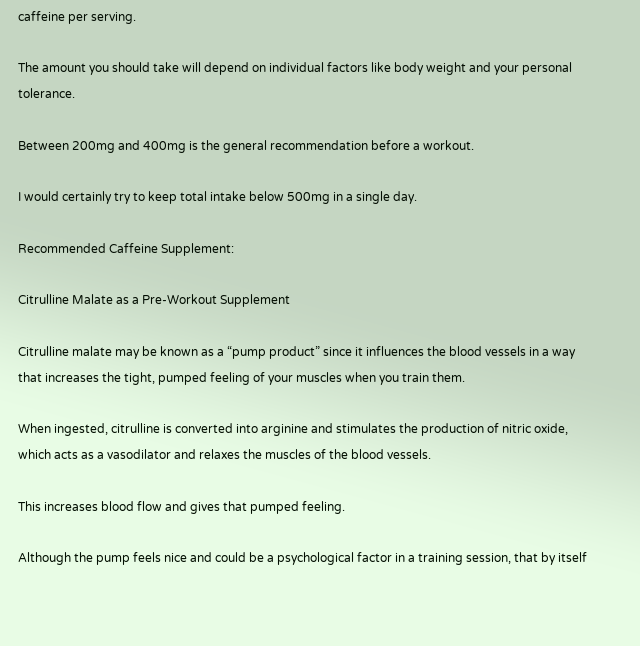caffeine per serving.

The amount you should take will depend on individual factors like body weight and your personal tolerance.

Between 200mg and 400mg is the general recommendation before a workout.

I would certainly try to keep total intake below 500mg in a single day.

Recommended Caffeine Supplement:

Citrulline Malate as a Pre-Workout Supplement

Citrulline malate may be known as a “pump product” since it influences the blood vessels in a way that increases the tight, pumped feeling of your muscles when you train them.

When ingested, citrulline is converted into arginine and stimulates the production of nitric oxide, which acts as a vasodilator and relaxes the muscles of the blood vessels.

This increases blood flow and gives that pumped feeling.

Although the pump feels nice and could be a psychological factor in a training session, that by itself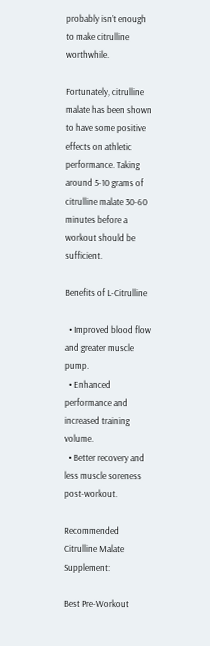probably isn’t enough to make citrulline worthwhile.

Fortunately, citrulline malate has been shown to have some positive effects on athletic performance. Taking around 5-10 grams of citrulline malate 30-60 minutes before a workout should be sufficient.

Benefits of L-Citrulline

  • Improved blood flow and greater muscle pump.
  • Enhanced performance and increased training volume.
  • Better recovery and less muscle soreness post-workout.

Recommended Citrulline Malate Supplement:

Best Pre-Workout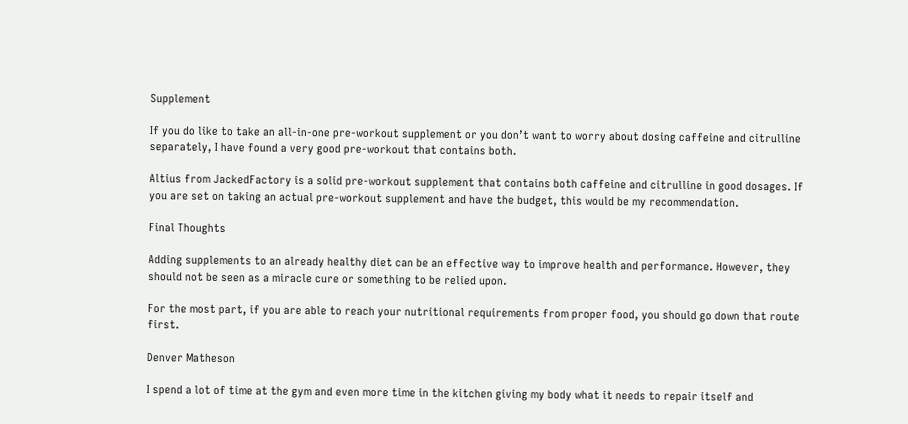Supplement

If you do like to take an all-in-one pre-workout supplement or you don’t want to worry about dosing caffeine and citrulline separately, I have found a very good pre-workout that contains both.

Altius from JackedFactory is a solid pre-workout supplement that contains both caffeine and citrulline in good dosages. If you are set on taking an actual pre-workout supplement and have the budget, this would be my recommendation.

Final Thoughts

Adding supplements to an already healthy diet can be an effective way to improve health and performance. However, they should not be seen as a miracle cure or something to be relied upon.

For the most part, if you are able to reach your nutritional requirements from proper food, you should go down that route first.

Denver Matheson

I spend a lot of time at the gym and even more time in the kitchen giving my body what it needs to repair itself and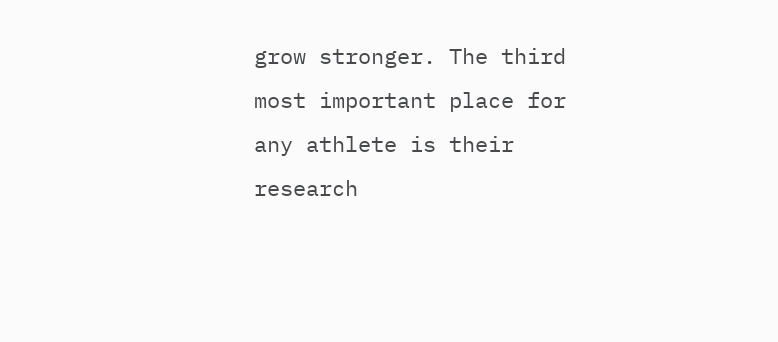grow stronger. The third most important place for any athlete is their research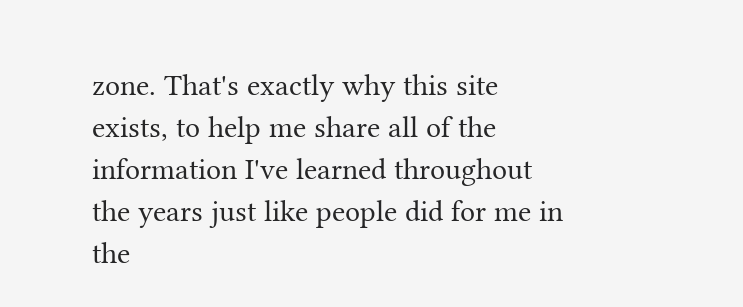zone. That's exactly why this site exists, to help me share all of the information I've learned throughout the years just like people did for me in the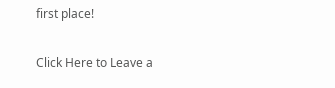first place!

Click Here to Leave a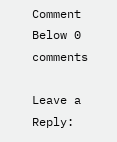Comment Below 0 comments

Leave a Reply: